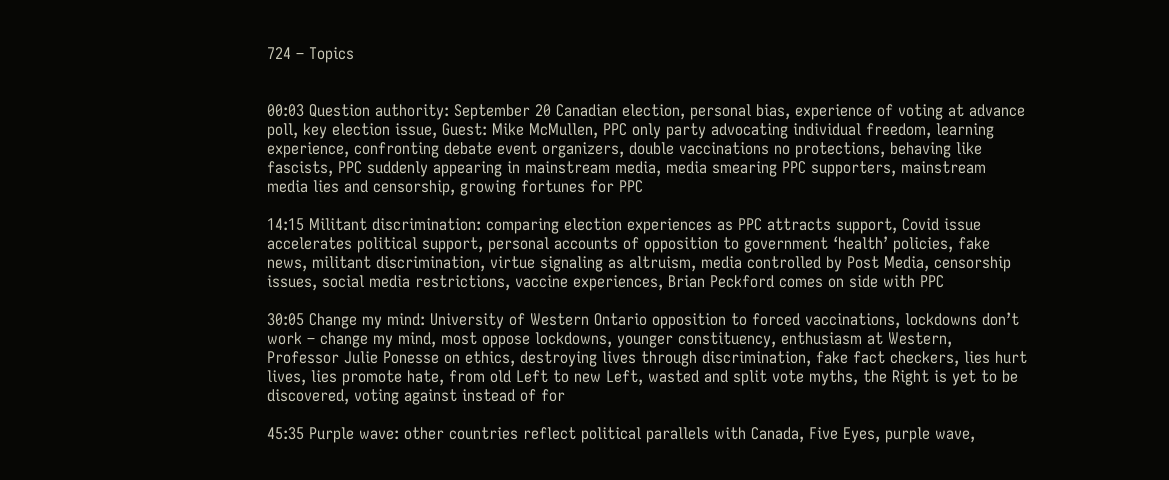724 – Topics


00:03 Question authority: September 20 Canadian election, personal bias, experience of voting at advance poll, key election issue, Guest: Mike McMullen, PPC only party advocating individual freedom, learning experience, confronting debate event organizers, double vaccinations no protections, behaving like fascists, PPC suddenly appearing in mainstream media, media smearing PPC supporters, mainstream media lies and censorship, growing fortunes for PPC

14:15 Militant discrimination: comparing election experiences as PPC attracts support, Covid issue accelerates political support, personal accounts of opposition to government ‘health’ policies, fake news, militant discrimination, virtue signaling as altruism, media controlled by Post Media, censorship issues, social media restrictions, vaccine experiences, Brian Peckford comes on side with PPC

30:05 Change my mind: University of Western Ontario opposition to forced vaccinations, lockdowns don’t work – change my mind, most oppose lockdowns, younger constituency, enthusiasm at Western, Professor Julie Ponesse on ethics, destroying lives through discrimination, fake fact checkers, lies hurt lives, lies promote hate, from old Left to new Left, wasted and split vote myths, the Right is yet to be discovered, voting against instead of for

45:35 Purple wave: other countries reflect political parallels with Canada, Five Eyes, purple wave,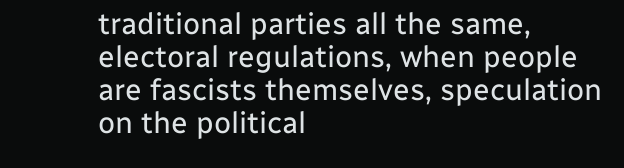traditional parties all the same, electoral regulations, when people are fascists themselves, speculation on the political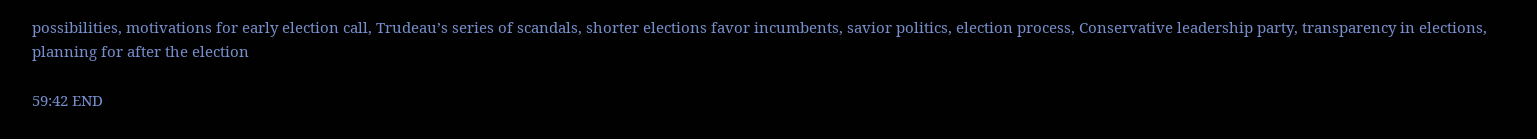possibilities, motivations for early election call, Trudeau’s series of scandals, shorter elections favor incumbents, savior politics, election process, Conservative leadership party, transparency in elections, planning for after the election

59:42 END